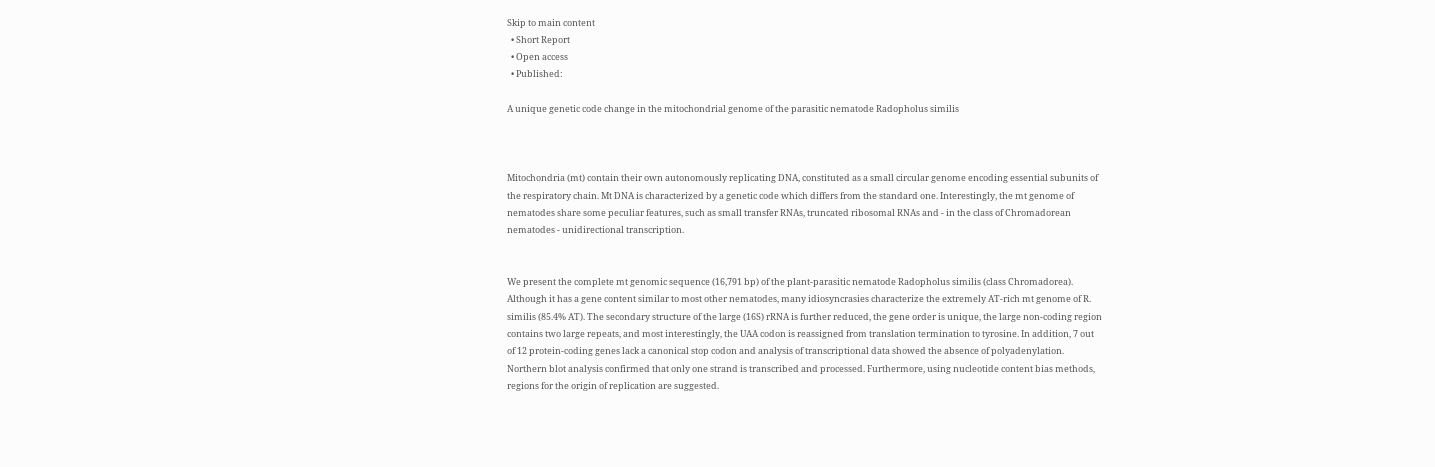Skip to main content
  • Short Report
  • Open access
  • Published:

A unique genetic code change in the mitochondrial genome of the parasitic nematode Radopholus similis



Mitochondria (mt) contain their own autonomously replicating DNA, constituted as a small circular genome encoding essential subunits of the respiratory chain. Mt DNA is characterized by a genetic code which differs from the standard one. Interestingly, the mt genome of nematodes share some peculiar features, such as small transfer RNAs, truncated ribosomal RNAs and - in the class of Chromadorean nematodes - unidirectional transcription.


We present the complete mt genomic sequence (16,791 bp) of the plant-parasitic nematode Radopholus similis (class Chromadorea). Although it has a gene content similar to most other nematodes, many idiosyncrasies characterize the extremely AT-rich mt genome of R. similis (85.4% AT). The secondary structure of the large (16S) rRNA is further reduced, the gene order is unique, the large non-coding region contains two large repeats, and most interestingly, the UAA codon is reassigned from translation termination to tyrosine. In addition, 7 out of 12 protein-coding genes lack a canonical stop codon and analysis of transcriptional data showed the absence of polyadenylation. Northern blot analysis confirmed that only one strand is transcribed and processed. Furthermore, using nucleotide content bias methods, regions for the origin of replication are suggested.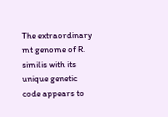The extraordinary mt genome of R. similis with its unique genetic code appears to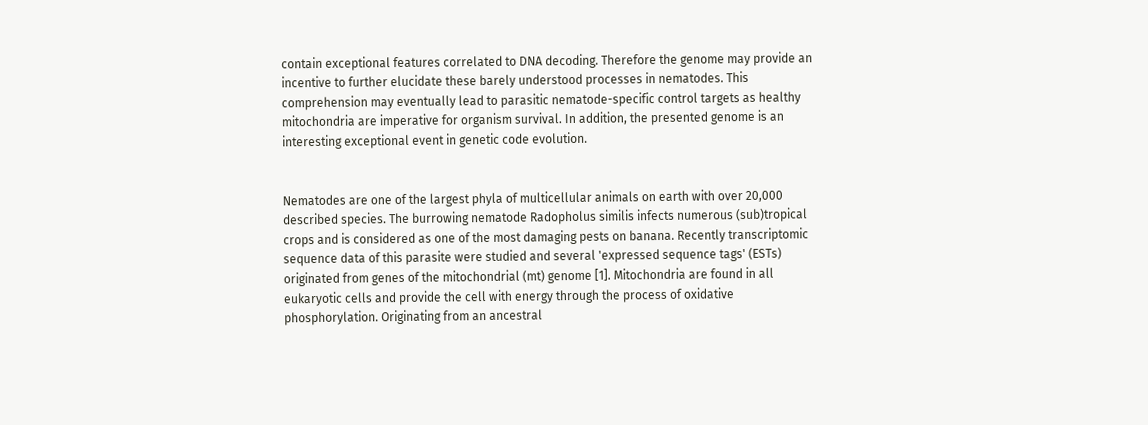contain exceptional features correlated to DNA decoding. Therefore the genome may provide an incentive to further elucidate these barely understood processes in nematodes. This comprehension may eventually lead to parasitic nematode-specific control targets as healthy mitochondria are imperative for organism survival. In addition, the presented genome is an interesting exceptional event in genetic code evolution.


Nematodes are one of the largest phyla of multicellular animals on earth with over 20,000 described species. The burrowing nematode Radopholus similis infects numerous (sub)tropical crops and is considered as one of the most damaging pests on banana. Recently transcriptomic sequence data of this parasite were studied and several 'expressed sequence tags' (ESTs) originated from genes of the mitochondrial (mt) genome [1]. Mitochondria are found in all eukaryotic cells and provide the cell with energy through the process of oxidative phosphorylation. Originating from an ancestral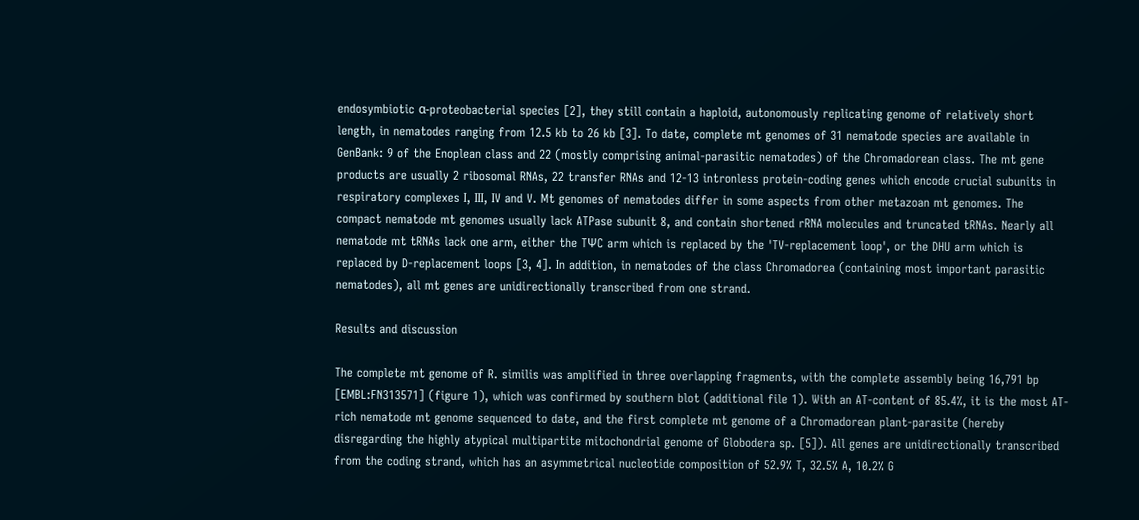endosymbiotic α-proteobacterial species [2], they still contain a haploid, autonomously replicating genome of relatively short length, in nematodes ranging from 12.5 kb to 26 kb [3]. To date, complete mt genomes of 31 nematode species are available in GenBank: 9 of the Enoplean class and 22 (mostly comprising animal-parasitic nematodes) of the Chromadorean class. The mt gene products are usually 2 ribosomal RNAs, 22 transfer RNAs and 12-13 intronless protein-coding genes which encode crucial subunits in respiratory complexes I, III, IV and V. Mt genomes of nematodes differ in some aspects from other metazoan mt genomes. The compact nematode mt genomes usually lack ATPase subunit 8, and contain shortened rRNA molecules and truncated tRNAs. Nearly all nematode mt tRNAs lack one arm, either the TΨC arm which is replaced by the 'TV-replacement loop', or the DHU arm which is replaced by D-replacement loops [3, 4]. In addition, in nematodes of the class Chromadorea (containing most important parasitic nematodes), all mt genes are unidirectionally transcribed from one strand.

Results and discussion

The complete mt genome of R. similis was amplified in three overlapping fragments, with the complete assembly being 16,791 bp [EMBL:FN313571] (figure 1), which was confirmed by southern blot (additional file 1). With an AT-content of 85.4%, it is the most AT-rich nematode mt genome sequenced to date, and the first complete mt genome of a Chromadorean plant-parasite (hereby disregarding the highly atypical multipartite mitochondrial genome of Globodera sp. [5]). All genes are unidirectionally transcribed from the coding strand, which has an asymmetrical nucleotide composition of 52.9% T, 32.5% A, 10.2% G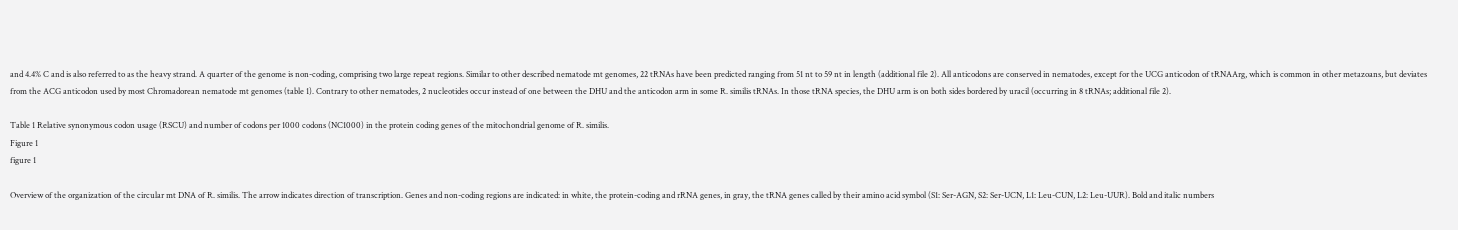and 4.4% C and is also referred to as the heavy strand. A quarter of the genome is non-coding, comprising two large repeat regions. Similar to other described nematode mt genomes, 22 tRNAs have been predicted ranging from 51 nt to 59 nt in length (additional file 2). All anticodons are conserved in nematodes, except for the UCG anticodon of tRNAArg, which is common in other metazoans, but deviates from the ACG anticodon used by most Chromadorean nematode mt genomes (table 1). Contrary to other nematodes, 2 nucleotides occur instead of one between the DHU and the anticodon arm in some R. similis tRNAs. In those tRNA species, the DHU arm is on both sides bordered by uracil (occurring in 8 tRNAs; additional file 2).

Table 1 Relative synonymous codon usage (RSCU) and number of codons per 1000 codons (NC1000) in the protein coding genes of the mitochondrial genome of R. similis.
Figure 1
figure 1

Overview of the organization of the circular mt DNA of R. similis. The arrow indicates direction of transcription. Genes and non-coding regions are indicated: in white, the protein-coding and rRNA genes, in gray, the tRNA genes called by their amino acid symbol (S1: Ser-AGN, S2: Ser-UCN, L1: Leu-CUN, L2: Leu-UUR). Bold and italic numbers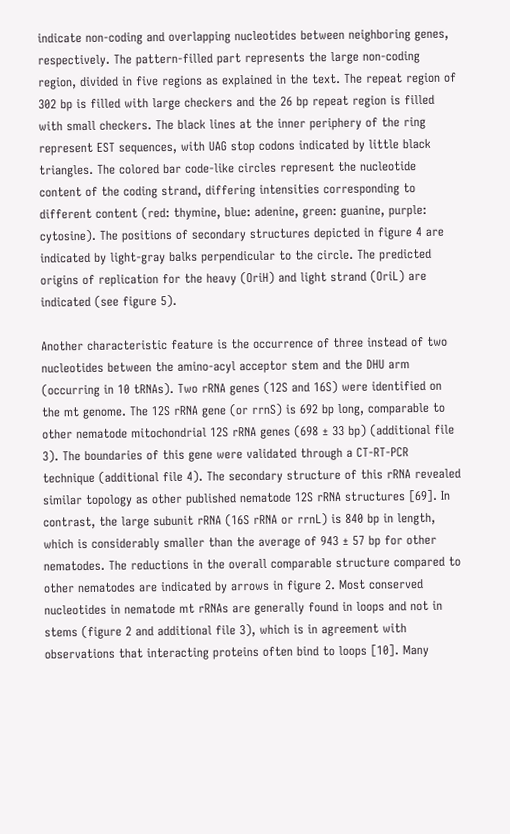indicate non-coding and overlapping nucleotides between neighboring genes, respectively. The pattern-filled part represents the large non-coding region, divided in five regions as explained in the text. The repeat region of 302 bp is filled with large checkers and the 26 bp repeat region is filled with small checkers. The black lines at the inner periphery of the ring represent EST sequences, with UAG stop codons indicated by little black triangles. The colored bar code-like circles represent the nucleotide content of the coding strand, differing intensities corresponding to different content (red: thymine, blue: adenine, green: guanine, purple: cytosine). The positions of secondary structures depicted in figure 4 are indicated by light-gray balks perpendicular to the circle. The predicted origins of replication for the heavy (OriH) and light strand (OriL) are indicated (see figure 5).

Another characteristic feature is the occurrence of three instead of two nucleotides between the amino-acyl acceptor stem and the DHU arm (occurring in 10 tRNAs). Two rRNA genes (12S and 16S) were identified on the mt genome. The 12S rRNA gene (or rrnS) is 692 bp long, comparable to other nematode mitochondrial 12S rRNA genes (698 ± 33 bp) (additional file 3). The boundaries of this gene were validated through a CT-RT-PCR technique (additional file 4). The secondary structure of this rRNA revealed similar topology as other published nematode 12S rRNA structures [69]. In contrast, the large subunit rRNA (16S rRNA or rrnL) is 840 bp in length, which is considerably smaller than the average of 943 ± 57 bp for other nematodes. The reductions in the overall comparable structure compared to other nematodes are indicated by arrows in figure 2. Most conserved nucleotides in nematode mt rRNAs are generally found in loops and not in stems (figure 2 and additional file 3), which is in agreement with observations that interacting proteins often bind to loops [10]. Many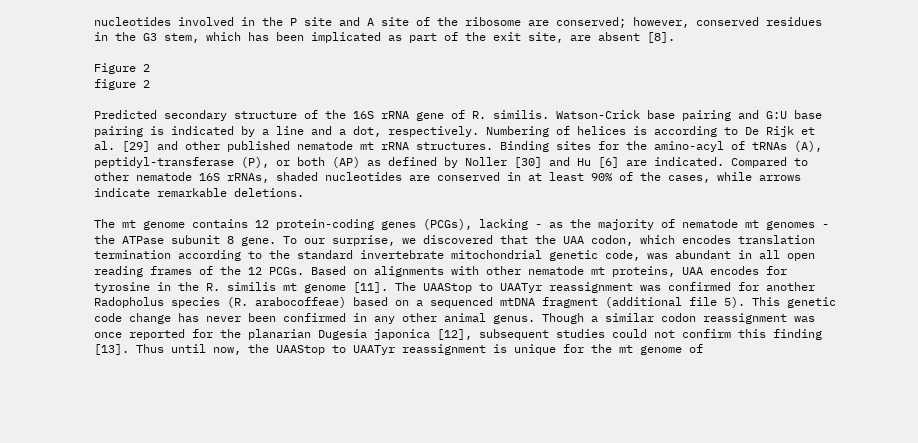nucleotides involved in the P site and A site of the ribosome are conserved; however, conserved residues in the G3 stem, which has been implicated as part of the exit site, are absent [8].

Figure 2
figure 2

Predicted secondary structure of the 16S rRNA gene of R. similis. Watson-Crick base pairing and G:U base pairing is indicated by a line and a dot, respectively. Numbering of helices is according to De Rijk et al. [29] and other published nematode mt rRNA structures. Binding sites for the amino-acyl of tRNAs (A), peptidyl-transferase (P), or both (AP) as defined by Noller [30] and Hu [6] are indicated. Compared to other nematode 16S rRNAs, shaded nucleotides are conserved in at least 90% of the cases, while arrows indicate remarkable deletions.

The mt genome contains 12 protein-coding genes (PCGs), lacking - as the majority of nematode mt genomes - the ATPase subunit 8 gene. To our surprise, we discovered that the UAA codon, which encodes translation termination according to the standard invertebrate mitochondrial genetic code, was abundant in all open reading frames of the 12 PCGs. Based on alignments with other nematode mt proteins, UAA encodes for tyrosine in the R. similis mt genome [11]. The UAAStop to UAATyr reassignment was confirmed for another Radopholus species (R. arabocoffeae) based on a sequenced mtDNA fragment (additional file 5). This genetic code change has never been confirmed in any other animal genus. Though a similar codon reassignment was once reported for the planarian Dugesia japonica [12], subsequent studies could not confirm this finding [13]. Thus until now, the UAAStop to UAATyr reassignment is unique for the mt genome of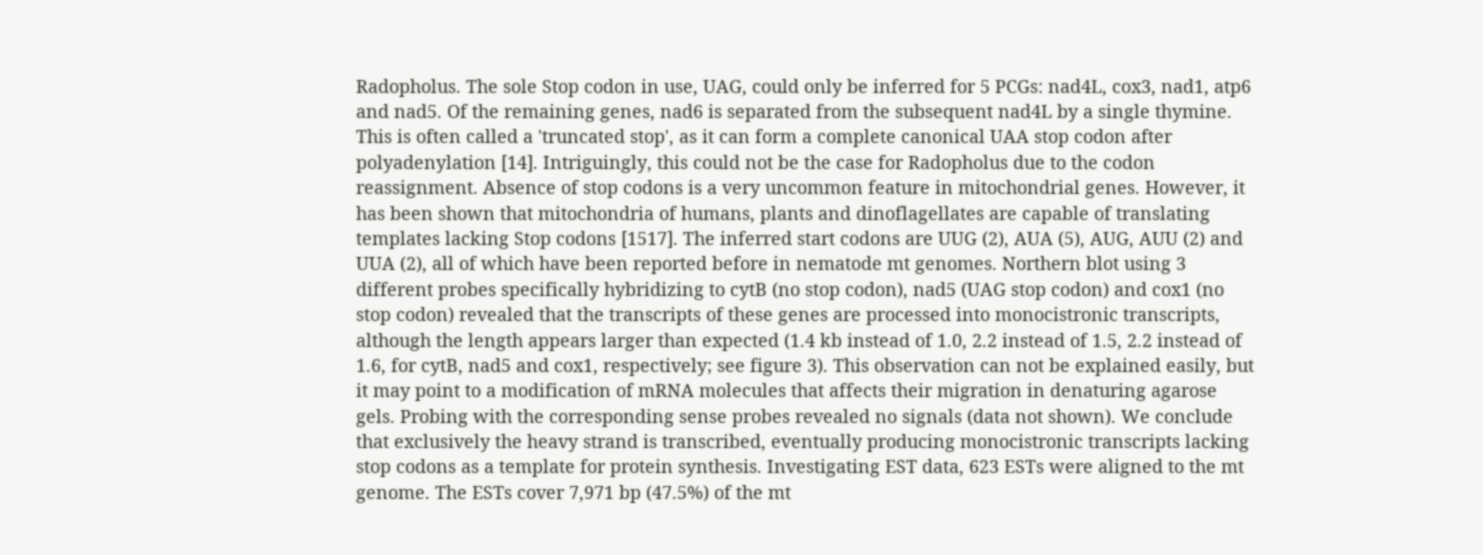Radopholus. The sole Stop codon in use, UAG, could only be inferred for 5 PCGs: nad4L, cox3, nad1, atp6 and nad5. Of the remaining genes, nad6 is separated from the subsequent nad4L by a single thymine. This is often called a 'truncated stop', as it can form a complete canonical UAA stop codon after polyadenylation [14]. Intriguingly, this could not be the case for Radopholus due to the codon reassignment. Absence of stop codons is a very uncommon feature in mitochondrial genes. However, it has been shown that mitochondria of humans, plants and dinoflagellates are capable of translating templates lacking Stop codons [1517]. The inferred start codons are UUG (2), AUA (5), AUG, AUU (2) and UUA (2), all of which have been reported before in nematode mt genomes. Northern blot using 3 different probes specifically hybridizing to cytB (no stop codon), nad5 (UAG stop codon) and cox1 (no stop codon) revealed that the transcripts of these genes are processed into monocistronic transcripts, although the length appears larger than expected (1.4 kb instead of 1.0, 2.2 instead of 1.5, 2.2 instead of 1.6, for cytB, nad5 and cox1, respectively; see figure 3). This observation can not be explained easily, but it may point to a modification of mRNA molecules that affects their migration in denaturing agarose gels. Probing with the corresponding sense probes revealed no signals (data not shown). We conclude that exclusively the heavy strand is transcribed, eventually producing monocistronic transcripts lacking stop codons as a template for protein synthesis. Investigating EST data, 623 ESTs were aligned to the mt genome. The ESTs cover 7,971 bp (47.5%) of the mt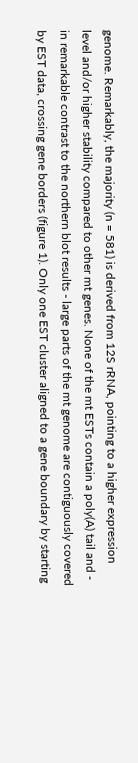genome. Remarkably, the majority (n = 581) is derived from 12S rRNA, pointing to a higher expression level and/or higher stability compared to other mt genes. None of the mt ESTs contain a poly(A) tail and - in remarkable contrast to the northern blot results - large parts of the mt genome are contiguously covered by EST data, crossing gene borders (figure 1). Only one EST cluster aligned to a gene boundary by starting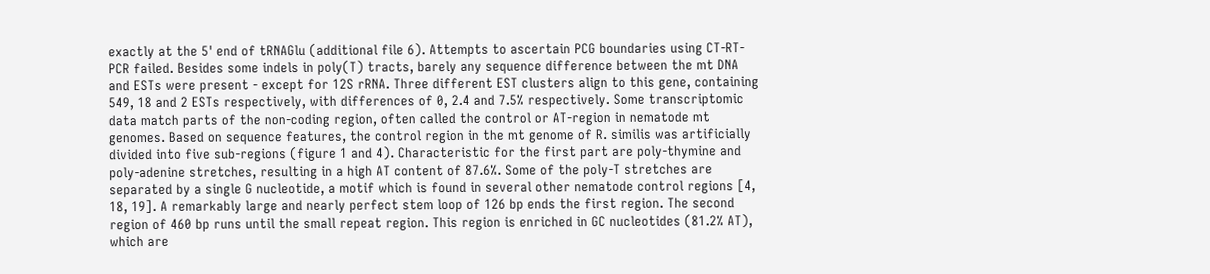exactly at the 5' end of tRNAGlu (additional file 6). Attempts to ascertain PCG boundaries using CT-RT-PCR failed. Besides some indels in poly(T) tracts, barely any sequence difference between the mt DNA and ESTs were present - except for 12S rRNA. Three different EST clusters align to this gene, containing 549, 18 and 2 ESTs respectively, with differences of 0, 2.4 and 7.5% respectively. Some transcriptomic data match parts of the non-coding region, often called the control or AT-region in nematode mt genomes. Based on sequence features, the control region in the mt genome of R. similis was artificially divided into five sub-regions (figure 1 and 4). Characteristic for the first part are poly-thymine and poly-adenine stretches, resulting in a high AT content of 87.6%. Some of the poly-T stretches are separated by a single G nucleotide, a motif which is found in several other nematode control regions [4, 18, 19]. A remarkably large and nearly perfect stem loop of 126 bp ends the first region. The second region of 460 bp runs until the small repeat region. This region is enriched in GC nucleotides (81.2% AT), which are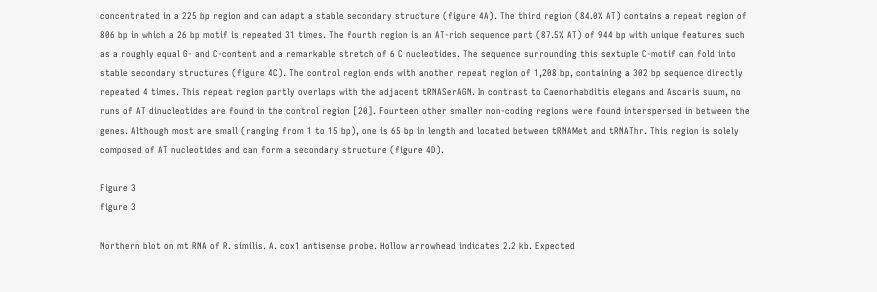concentrated in a 225 bp region and can adapt a stable secondary structure (figure 4A). The third region (84.0% AT) contains a repeat region of 806 bp in which a 26 bp motif is repeated 31 times. The fourth region is an AT-rich sequence part (87.5% AT) of 944 bp with unique features such as a roughly equal G- and C-content and a remarkable stretch of 6 C nucleotides. The sequence surrounding this sextuple C-motif can fold into stable secondary structures (figure 4C). The control region ends with another repeat region of 1,208 bp, containing a 302 bp sequence directly repeated 4 times. This repeat region partly overlaps with the adjacent tRNASerAGN. In contrast to Caenorhabditis elegans and Ascaris suum, no runs of AT dinucleotides are found in the control region [20]. Fourteen other smaller non-coding regions were found interspersed in between the genes. Although most are small (ranging from 1 to 15 bp), one is 65 bp in length and located between tRNAMet and tRNAThr. This region is solely composed of AT nucleotides and can form a secondary structure (figure 4D).

Figure 3
figure 3

Northern blot on mt RNA of R. similis. A. cox1 antisense probe. Hollow arrowhead indicates 2.2 kb. Expected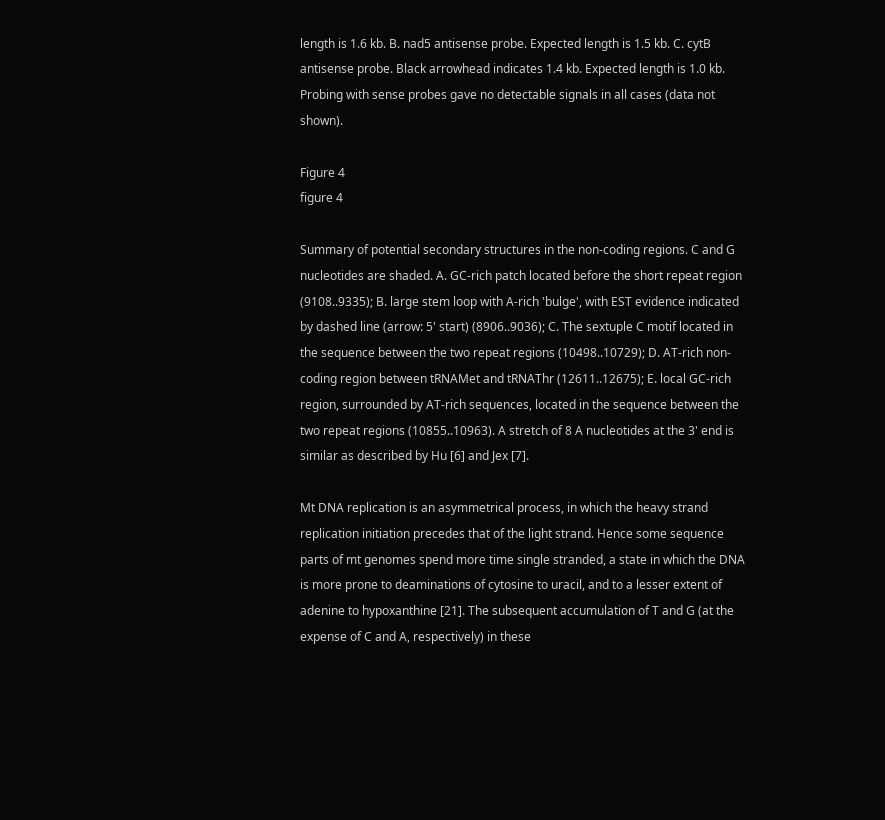length is 1.6 kb. B. nad5 antisense probe. Expected length is 1.5 kb. C. cytB antisense probe. Black arrowhead indicates 1.4 kb. Expected length is 1.0 kb. Probing with sense probes gave no detectable signals in all cases (data not shown).

Figure 4
figure 4

Summary of potential secondary structures in the non-coding regions. C and G nucleotides are shaded. A. GC-rich patch located before the short repeat region (9108..9335); B. large stem loop with A-rich 'bulge', with EST evidence indicated by dashed line (arrow: 5' start) (8906..9036); C. The sextuple C motif located in the sequence between the two repeat regions (10498..10729); D. AT-rich non-coding region between tRNAMet and tRNAThr (12611..12675); E. local GC-rich region, surrounded by AT-rich sequences, located in the sequence between the two repeat regions (10855..10963). A stretch of 8 A nucleotides at the 3' end is similar as described by Hu [6] and Jex [7].

Mt DNA replication is an asymmetrical process, in which the heavy strand replication initiation precedes that of the light strand. Hence some sequence parts of mt genomes spend more time single stranded, a state in which the DNA is more prone to deaminations of cytosine to uracil, and to a lesser extent of adenine to hypoxanthine [21]. The subsequent accumulation of T and G (at the expense of C and A, respectively) in these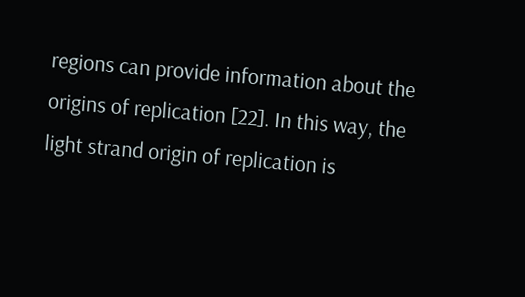regions can provide information about the origins of replication [22]. In this way, the light strand origin of replication is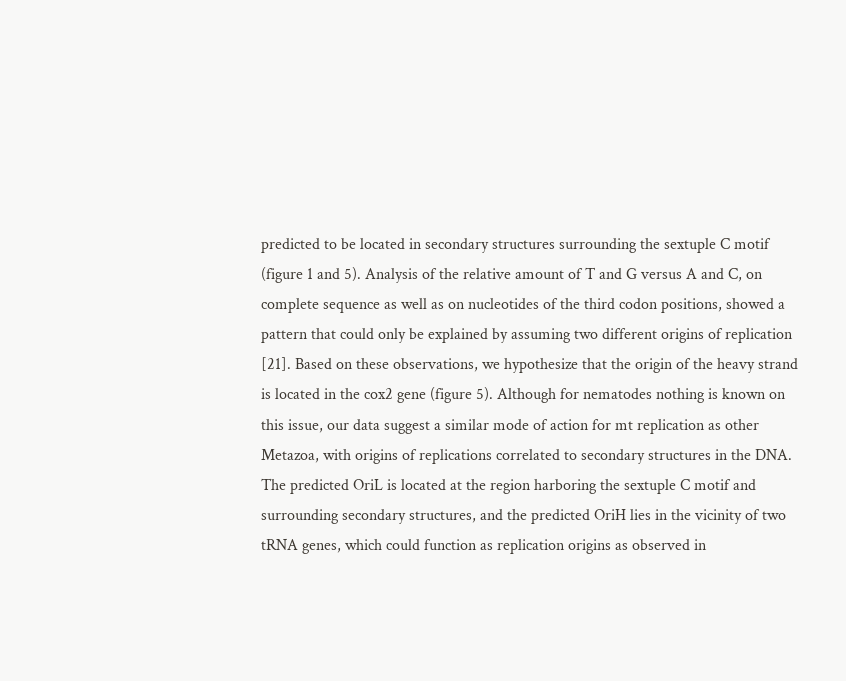predicted to be located in secondary structures surrounding the sextuple C motif (figure 1 and 5). Analysis of the relative amount of T and G versus A and C, on complete sequence as well as on nucleotides of the third codon positions, showed a pattern that could only be explained by assuming two different origins of replication [21]. Based on these observations, we hypothesize that the origin of the heavy strand is located in the cox2 gene (figure 5). Although for nematodes nothing is known on this issue, our data suggest a similar mode of action for mt replication as other Metazoa, with origins of replications correlated to secondary structures in the DNA. The predicted OriL is located at the region harboring the sextuple C motif and surrounding secondary structures, and the predicted OriH lies in the vicinity of two tRNA genes, which could function as replication origins as observed in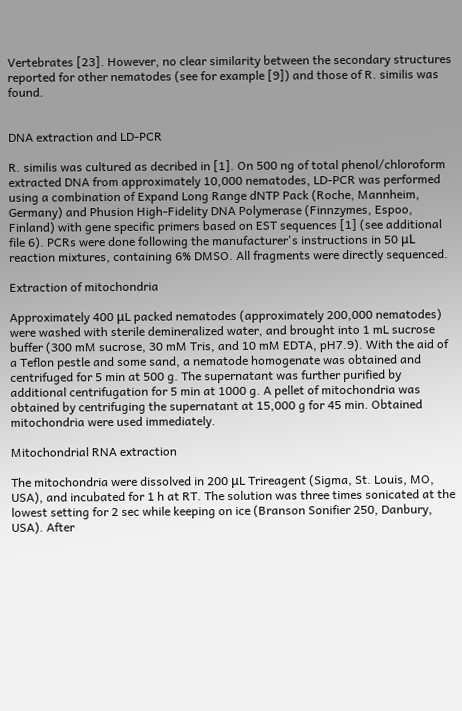Vertebrates [23]. However, no clear similarity between the secondary structures reported for other nematodes (see for example [9]) and those of R. similis was found.


DNA extraction and LD-PCR

R. similis was cultured as decribed in [1]. On 500 ng of total phenol/chloroform extracted DNA from approximately 10,000 nematodes, LD-PCR was performed using a combination of Expand Long Range dNTP Pack (Roche, Mannheim, Germany) and Phusion High-Fidelity DNA Polymerase (Finnzymes, Espoo, Finland) with gene specific primers based on EST sequences [1] (see additional file 6). PCRs were done following the manufacturer's instructions in 50 μL reaction mixtures, containing 6% DMSO. All fragments were directly sequenced.

Extraction of mitochondria

Approximately 400 μL packed nematodes (approximately 200,000 nematodes) were washed with sterile demineralized water, and brought into 1 mL sucrose buffer (300 mM sucrose, 30 mM Tris, and 10 mM EDTA, pH7.9). With the aid of a Teflon pestle and some sand, a nematode homogenate was obtained and centrifuged for 5 min at 500 g. The supernatant was further purified by additional centrifugation for 5 min at 1000 g. A pellet of mitochondria was obtained by centrifuging the supernatant at 15,000 g for 45 min. Obtained mitochondria were used immediately.

Mitochondrial RNA extraction

The mitochondria were dissolved in 200 μL Trireagent (Sigma, St. Louis, MO, USA), and incubated for 1 h at RT. The solution was three times sonicated at the lowest setting for 2 sec while keeping on ice (Branson Sonifier 250, Danbury, USA). After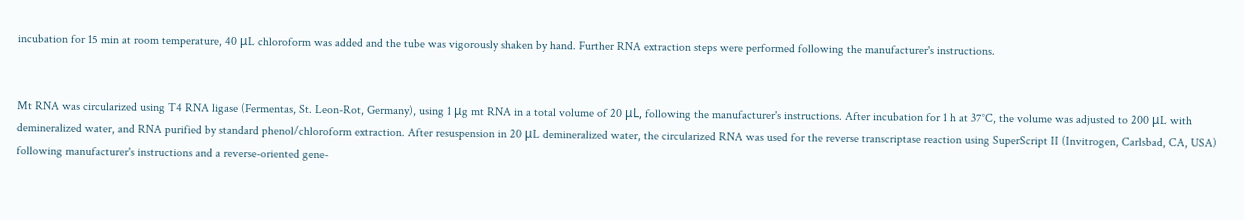incubation for 15 min at room temperature, 40 μL chloroform was added and the tube was vigorously shaken by hand. Further RNA extraction steps were performed following the manufacturer's instructions.


Mt RNA was circularized using T4 RNA ligase (Fermentas, St. Leon-Rot, Germany), using 1 μg mt RNA in a total volume of 20 μL, following the manufacturer's instructions. After incubation for 1 h at 37°C, the volume was adjusted to 200 μL with demineralized water, and RNA purified by standard phenol/chloroform extraction. After resuspension in 20 μL demineralized water, the circularized RNA was used for the reverse transcriptase reaction using SuperScript II (Invitrogen, Carlsbad, CA, USA) following manufacturer's instructions and a reverse-oriented gene-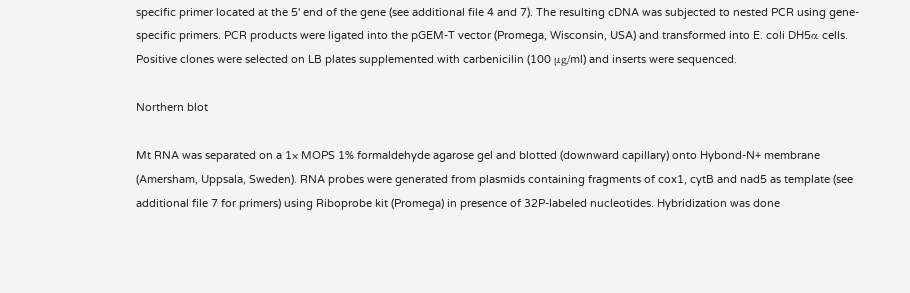specific primer located at the 5' end of the gene (see additional file 4 and 7). The resulting cDNA was subjected to nested PCR using gene-specific primers. PCR products were ligated into the pGEM-T vector (Promega, Wisconsin, USA) and transformed into E. coli DH5α cells. Positive clones were selected on LB plates supplemented with carbenicilin (100 μg/ml) and inserts were sequenced.

Northern blot

Mt RNA was separated on a 1× MOPS 1% formaldehyde agarose gel and blotted (downward capillary) onto Hybond-N+ membrane (Amersham, Uppsala, Sweden). RNA probes were generated from plasmids containing fragments of cox1, cytB and nad5 as template (see additional file 7 for primers) using Riboprobe kit (Promega) in presence of 32P-labeled nucleotides. Hybridization was done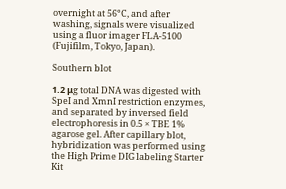overnight at 56°C, and after washing, signals were visualized using a fluor imager FLA-5100 (Fujifilm, Tokyo, Japan).

Southern blot

1.2 μg total DNA was digested with SpeI and XmnI restriction enzymes, and separated by inversed field electrophoresis in 0.5 × TBE 1% agarose gel. After capillary blot, hybridization was performed using the High Prime DIG labeling Starter Kit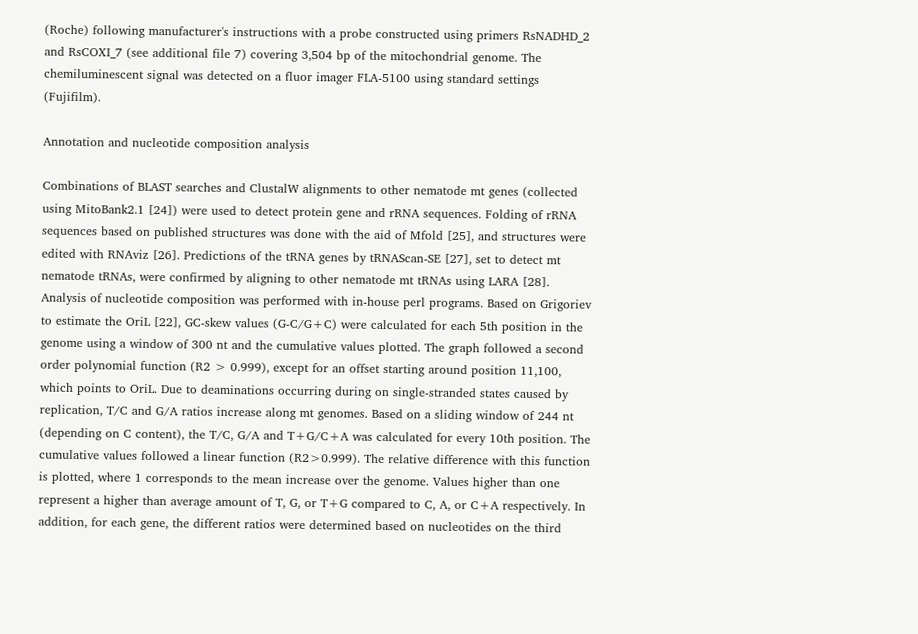(Roche) following manufacturer's instructions with a probe constructed using primers RsNADHD_2 and RsCOXI_7 (see additional file 7) covering 3,504 bp of the mitochondrial genome. The chemiluminescent signal was detected on a fluor imager FLA-5100 using standard settings (Fujifilm).

Annotation and nucleotide composition analysis

Combinations of BLAST searches and ClustalW alignments to other nematode mt genes (collected using MitoBank2.1 [24]) were used to detect protein gene and rRNA sequences. Folding of rRNA sequences based on published structures was done with the aid of Mfold [25], and structures were edited with RNAviz [26]. Predictions of the tRNA genes by tRNAScan-SE [27], set to detect mt nematode tRNAs, were confirmed by aligning to other nematode mt tRNAs using LARA [28]. Analysis of nucleotide composition was performed with in-house perl programs. Based on Grigoriev to estimate the OriL [22], GC-skew values (G-C/G+C) were calculated for each 5th position in the genome using a window of 300 nt and the cumulative values plotted. The graph followed a second order polynomial function (R2 > 0.999), except for an offset starting around position 11,100, which points to OriL. Due to deaminations occurring during on single-stranded states caused by replication, T/C and G/A ratios increase along mt genomes. Based on a sliding window of 244 nt (depending on C content), the T/C, G/A and T+G/C+A was calculated for every 10th position. The cumulative values followed a linear function (R2>0.999). The relative difference with this function is plotted, where 1 corresponds to the mean increase over the genome. Values higher than one represent a higher than average amount of T, G, or T+G compared to C, A, or C+A respectively. In addition, for each gene, the different ratios were determined based on nucleotides on the third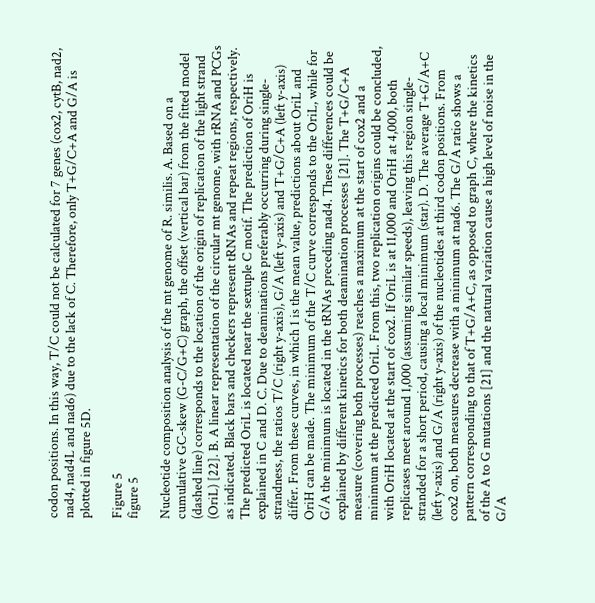codon positions. In this way, T/C could not be calculated for 7 genes (cox2, cytB, nad2, nad4, nad4L and nad6) due to the lack of C. Therefore, only T+G/C+A and G/A is plotted in figure 5D.

Figure 5
figure 5

Nucleotide composition analysis of the mt genome of R. similis. A. Based on a cumulative GC-skew (G-C/G+C) graph, the offset (vertical bar) from the fitted model (dashed line) corresponds to the location of the origin of replication of the light strand (OriL) [22]. B. A linear representation of the circular mt genome, with rRNA and PCGs as indicated. Black bars and checkers represent tRNAs and repeat regions, respectively. The predicted OriL is located near the sextuple C motif. The prediction of OriH is explained in C and D. C. Due to deaminations preferably occurring during single-strandness, the ratios T/C (right y-axis), G/A (left y-axis) and T+G/C+A (left y-axis) differ. From these curves, in which 1 is the mean value, predictions about OriL and OriH can be made. The minimum of the T/C curve corresponds to the OriL, while for G/A the minimum is located in the tRNAs preceding nad4. These differences could be explained by different kinetics for both deamination processes [21]. The T+G/C+A measure (covering both processes) reaches a maximum at the start of cox2 and a minimum at the predicted OriL. From this, two replication origins could be concluded, with OriH located at the start of cox2. If OriL is at 11,000 and OriH at 4,000, both replicases meet around 1,000 (assuming similar speeds), leaving this region single-stranded for a short period, causing a local minimum (star). D. The average T+G/A+C (left y-axis) and G/A (right y-axis) of the nucleotides at third codon positions. From cox2 on, both measures decrease with a minimum at nad6. The G/A ratio shows a pattern corresponding to that of T+G/A+C, as opposed to graph C, where the kinetics of the A to G mutations [21] and the natural variation cause a high level of noise in the G/A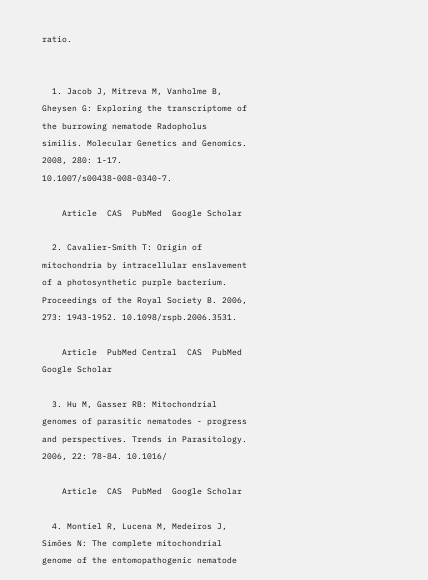ratio.


  1. Jacob J, Mitreva M, Vanholme B, Gheysen G: Exploring the transcriptome of the burrowing nematode Radopholus similis. Molecular Genetics and Genomics. 2008, 280: 1-17. 10.1007/s00438-008-0340-7.

    Article  CAS  PubMed  Google Scholar

  2. Cavalier-Smith T: Origin of mitochondria by intracellular enslavement of a photosynthetic purple bacterium. Proceedings of the Royal Society B. 2006, 273: 1943-1952. 10.1098/rspb.2006.3531.

    Article  PubMed Central  CAS  PubMed  Google Scholar

  3. Hu M, Gasser RB: Mitochondrial genomes of parasitic nematodes - progress and perspectives. Trends in Parasitology. 2006, 22: 78-84. 10.1016/

    Article  CAS  PubMed  Google Scholar

  4. Montiel R, Lucena M, Medeiros J, Simões N: The complete mitochondrial genome of the entomopathogenic nematode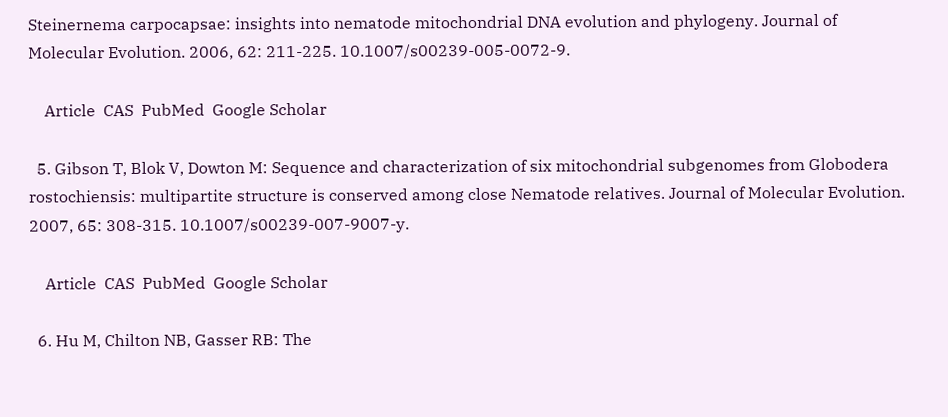Steinernema carpocapsae: insights into nematode mitochondrial DNA evolution and phylogeny. Journal of Molecular Evolution. 2006, 62: 211-225. 10.1007/s00239-005-0072-9.

    Article  CAS  PubMed  Google Scholar

  5. Gibson T, Blok V, Dowton M: Sequence and characterization of six mitochondrial subgenomes from Globodera rostochiensis: multipartite structure is conserved among close Nematode relatives. Journal of Molecular Evolution. 2007, 65: 308-315. 10.1007/s00239-007-9007-y.

    Article  CAS  PubMed  Google Scholar

  6. Hu M, Chilton NB, Gasser RB: The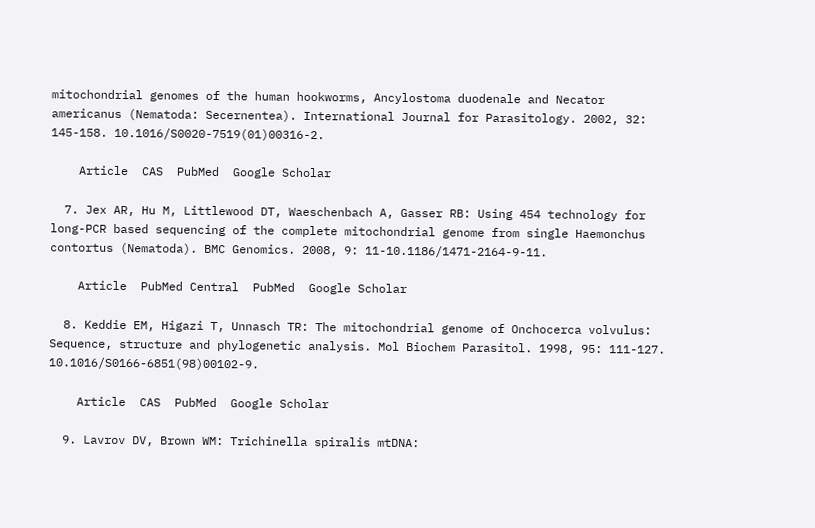mitochondrial genomes of the human hookworms, Ancylostoma duodenale and Necator americanus (Nematoda: Secernentea). International Journal for Parasitology. 2002, 32: 145-158. 10.1016/S0020-7519(01)00316-2.

    Article  CAS  PubMed  Google Scholar

  7. Jex AR, Hu M, Littlewood DT, Waeschenbach A, Gasser RB: Using 454 technology for long-PCR based sequencing of the complete mitochondrial genome from single Haemonchus contortus (Nematoda). BMC Genomics. 2008, 9: 11-10.1186/1471-2164-9-11.

    Article  PubMed Central  PubMed  Google Scholar

  8. Keddie EM, Higazi T, Unnasch TR: The mitochondrial genome of Onchocerca volvulus: Sequence, structure and phylogenetic analysis. Mol Biochem Parasitol. 1998, 95: 111-127. 10.1016/S0166-6851(98)00102-9.

    Article  CAS  PubMed  Google Scholar

  9. Lavrov DV, Brown WM: Trichinella spiralis mtDNA: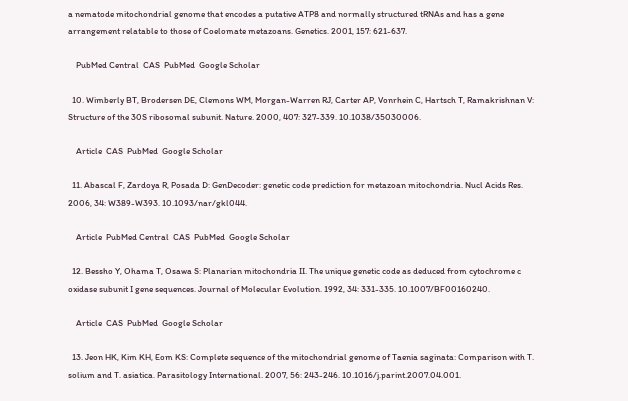a nematode mitochondrial genome that encodes a putative ATP8 and normally structured tRNAs and has a gene arrangement relatable to those of Coelomate metazoans. Genetics. 2001, 157: 621-637.

    PubMed Central  CAS  PubMed  Google Scholar

  10. Wimberly BT, Brodersen DE, Clemons WM, Morgan-Warren RJ, Carter AP, Vonrhein C, Hartsch T, Ramakrishnan V: Structure of the 30S ribosomal subunit. Nature. 2000, 407: 327-339. 10.1038/35030006.

    Article  CAS  PubMed  Google Scholar

  11. Abascal F, Zardoya R, Posada D: GenDecoder: genetic code prediction for metazoan mitochondria. Nucl Acids Res. 2006, 34: W389-W393. 10.1093/nar/gkl044.

    Article  PubMed Central  CAS  PubMed  Google Scholar

  12. Bessho Y, Ohama T, Osawa S: Planarian mitochondria II. The unique genetic code as deduced from cytochrome c oxidase subunit I gene sequences. Journal of Molecular Evolution. 1992, 34: 331-335. 10.1007/BF00160240.

    Article  CAS  PubMed  Google Scholar

  13. Jeon HK, Kim KH, Eom KS: Complete sequence of the mitochondrial genome of Taenia saginata: Comparison with T. solium and T. asiatica. Parasitology International. 2007, 56: 243-246. 10.1016/j.parint.2007.04.001.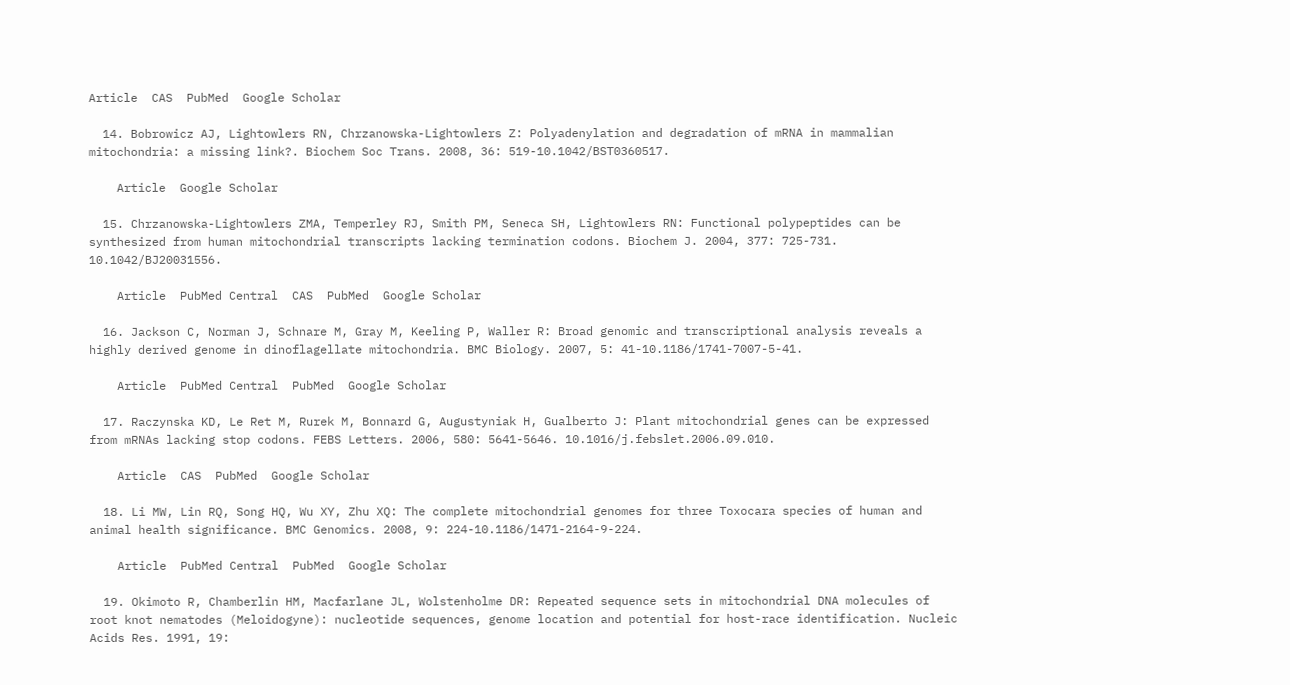Article  CAS  PubMed  Google Scholar

  14. Bobrowicz AJ, Lightowlers RN, Chrzanowska-Lightowlers Z: Polyadenylation and degradation of mRNA in mammalian mitochondria: a missing link?. Biochem Soc Trans. 2008, 36: 519-10.1042/BST0360517.

    Article  Google Scholar

  15. Chrzanowska-Lightowlers ZMA, Temperley RJ, Smith PM, Seneca SH, Lightowlers RN: Functional polypeptides can be synthesized from human mitochondrial transcripts lacking termination codons. Biochem J. 2004, 377: 725-731. 10.1042/BJ20031556.

    Article  PubMed Central  CAS  PubMed  Google Scholar

  16. Jackson C, Norman J, Schnare M, Gray M, Keeling P, Waller R: Broad genomic and transcriptional analysis reveals a highly derived genome in dinoflagellate mitochondria. BMC Biology. 2007, 5: 41-10.1186/1741-7007-5-41.

    Article  PubMed Central  PubMed  Google Scholar

  17. Raczynska KD, Le Ret M, Rurek M, Bonnard G, Augustyniak H, Gualberto J: Plant mitochondrial genes can be expressed from mRNAs lacking stop codons. FEBS Letters. 2006, 580: 5641-5646. 10.1016/j.febslet.2006.09.010.

    Article  CAS  PubMed  Google Scholar

  18. Li MW, Lin RQ, Song HQ, Wu XY, Zhu XQ: The complete mitochondrial genomes for three Toxocara species of human and animal health significance. BMC Genomics. 2008, 9: 224-10.1186/1471-2164-9-224.

    Article  PubMed Central  PubMed  Google Scholar

  19. Okimoto R, Chamberlin HM, Macfarlane JL, Wolstenholme DR: Repeated sequence sets in mitochondrial DNA molecules of root knot nematodes (Meloidogyne): nucleotide sequences, genome location and potential for host-race identification. Nucleic Acids Res. 1991, 19: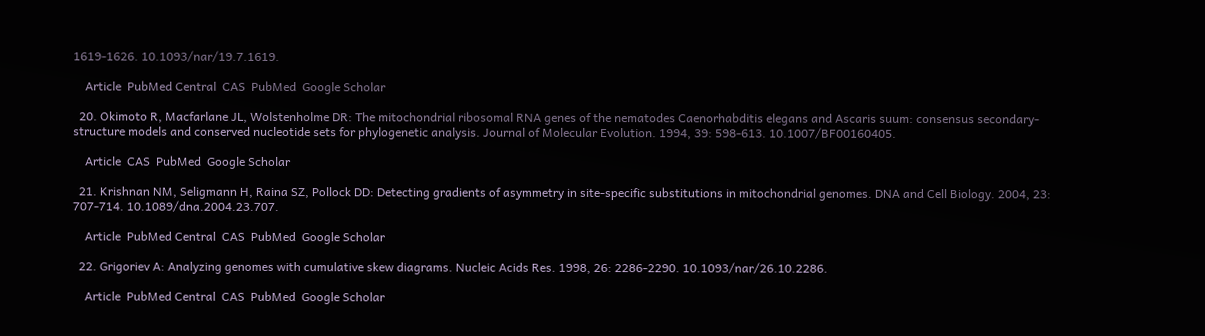1619-1626. 10.1093/nar/19.7.1619.

    Article  PubMed Central  CAS  PubMed  Google Scholar

  20. Okimoto R, Macfarlane JL, Wolstenholme DR: The mitochondrial ribosomal RNA genes of the nematodes Caenorhabditis elegans and Ascaris suum: consensus secondary-structure models and conserved nucleotide sets for phylogenetic analysis. Journal of Molecular Evolution. 1994, 39: 598-613. 10.1007/BF00160405.

    Article  CAS  PubMed  Google Scholar

  21. Krishnan NM, Seligmann H, Raina SZ, Pollock DD: Detecting gradients of asymmetry in site-specific substitutions in mitochondrial genomes. DNA and Cell Biology. 2004, 23: 707-714. 10.1089/dna.2004.23.707.

    Article  PubMed Central  CAS  PubMed  Google Scholar

  22. Grigoriev A: Analyzing genomes with cumulative skew diagrams. Nucleic Acids Res. 1998, 26: 2286-2290. 10.1093/nar/26.10.2286.

    Article  PubMed Central  CAS  PubMed  Google Scholar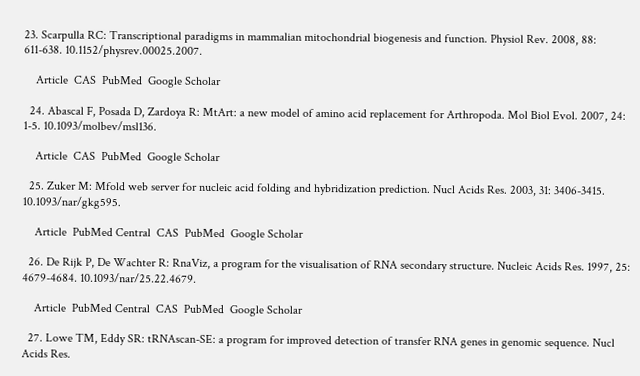23. Scarpulla RC: Transcriptional paradigms in mammalian mitochondrial biogenesis and function. Physiol Rev. 2008, 88: 611-638. 10.1152/physrev.00025.2007.

    Article  CAS  PubMed  Google Scholar

  24. Abascal F, Posada D, Zardoya R: MtArt: a new model of amino acid replacement for Arthropoda. Mol Biol Evol. 2007, 24: 1-5. 10.1093/molbev/msl136.

    Article  CAS  PubMed  Google Scholar

  25. Zuker M: Mfold web server for nucleic acid folding and hybridization prediction. Nucl Acids Res. 2003, 31: 3406-3415. 10.1093/nar/gkg595.

    Article  PubMed Central  CAS  PubMed  Google Scholar

  26. De Rijk P, De Wachter R: RnaViz, a program for the visualisation of RNA secondary structure. Nucleic Acids Res. 1997, 25: 4679-4684. 10.1093/nar/25.22.4679.

    Article  PubMed Central  CAS  PubMed  Google Scholar

  27. Lowe TM, Eddy SR: tRNAscan-SE: a program for improved detection of transfer RNA genes in genomic sequence. Nucl Acids Res.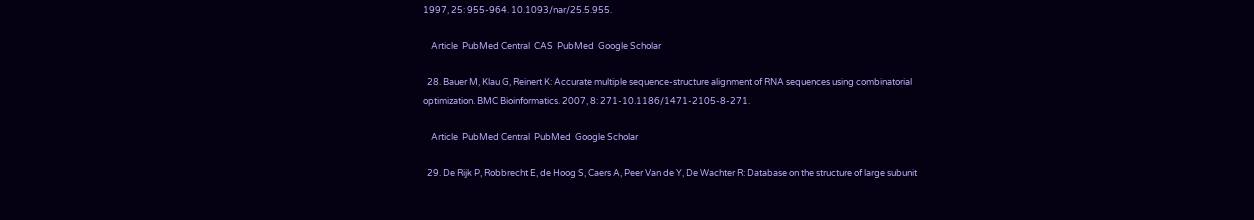1997, 25: 955-964. 10.1093/nar/25.5.955.

    Article  PubMed Central  CAS  PubMed  Google Scholar

  28. Bauer M, Klau G, Reinert K: Accurate multiple sequence-structure alignment of RNA sequences using combinatorial optimization. BMC Bioinformatics. 2007, 8: 271-10.1186/1471-2105-8-271.

    Article  PubMed Central  PubMed  Google Scholar

  29. De Rijk P, Robbrecht E, de Hoog S, Caers A, Peer Van de Y, De Wachter R: Database on the structure of large subunit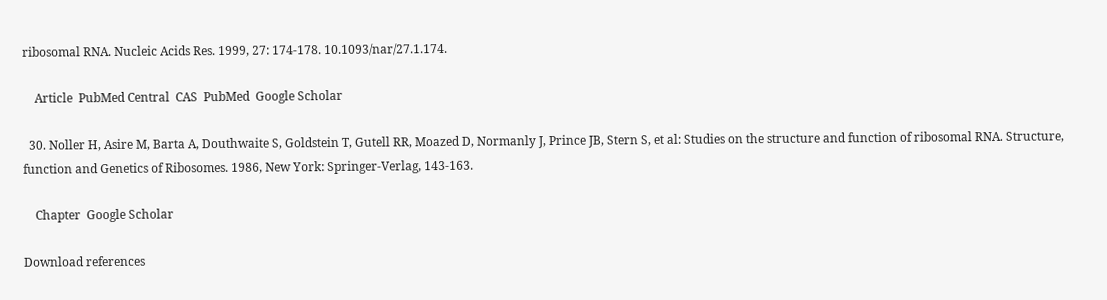ribosomal RNA. Nucleic Acids Res. 1999, 27: 174-178. 10.1093/nar/27.1.174.

    Article  PubMed Central  CAS  PubMed  Google Scholar

  30. Noller H, Asire M, Barta A, Douthwaite S, Goldstein T, Gutell RR, Moazed D, Normanly J, Prince JB, Stern S, et al: Studies on the structure and function of ribosomal RNA. Structure, function and Genetics of Ribosomes. 1986, New York: Springer-Verlag, 143-163.

    Chapter  Google Scholar

Download references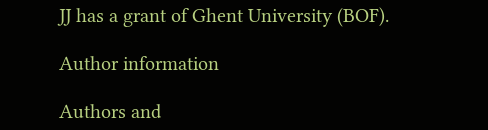JJ has a grant of Ghent University (BOF).

Author information

Authors and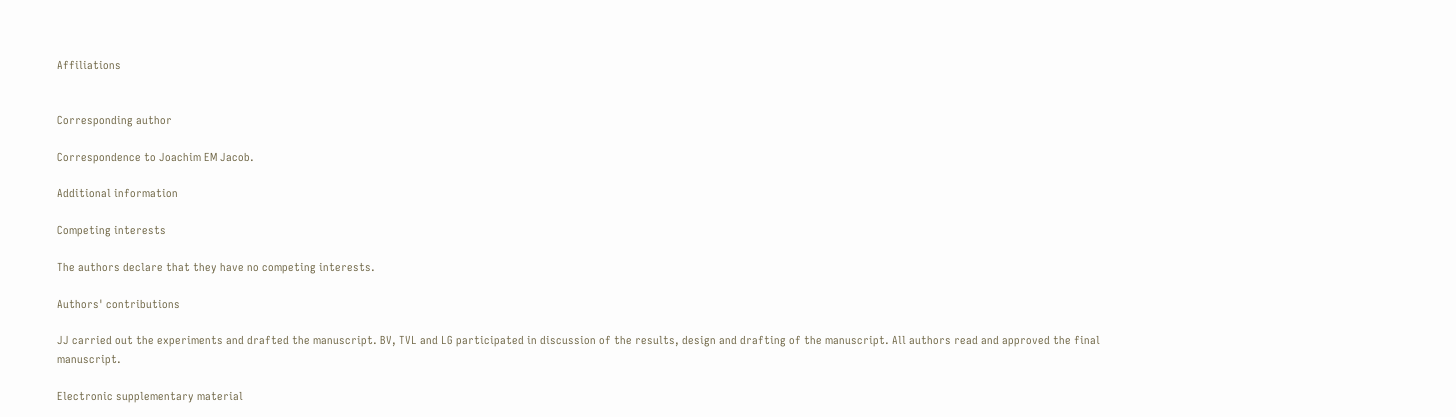Affiliations


Corresponding author

Correspondence to Joachim EM Jacob.

Additional information

Competing interests

The authors declare that they have no competing interests.

Authors' contributions

JJ carried out the experiments and drafted the manuscript. BV, TVL and LG participated in discussion of the results, design and drafting of the manuscript. All authors read and approved the final manuscript.

Electronic supplementary material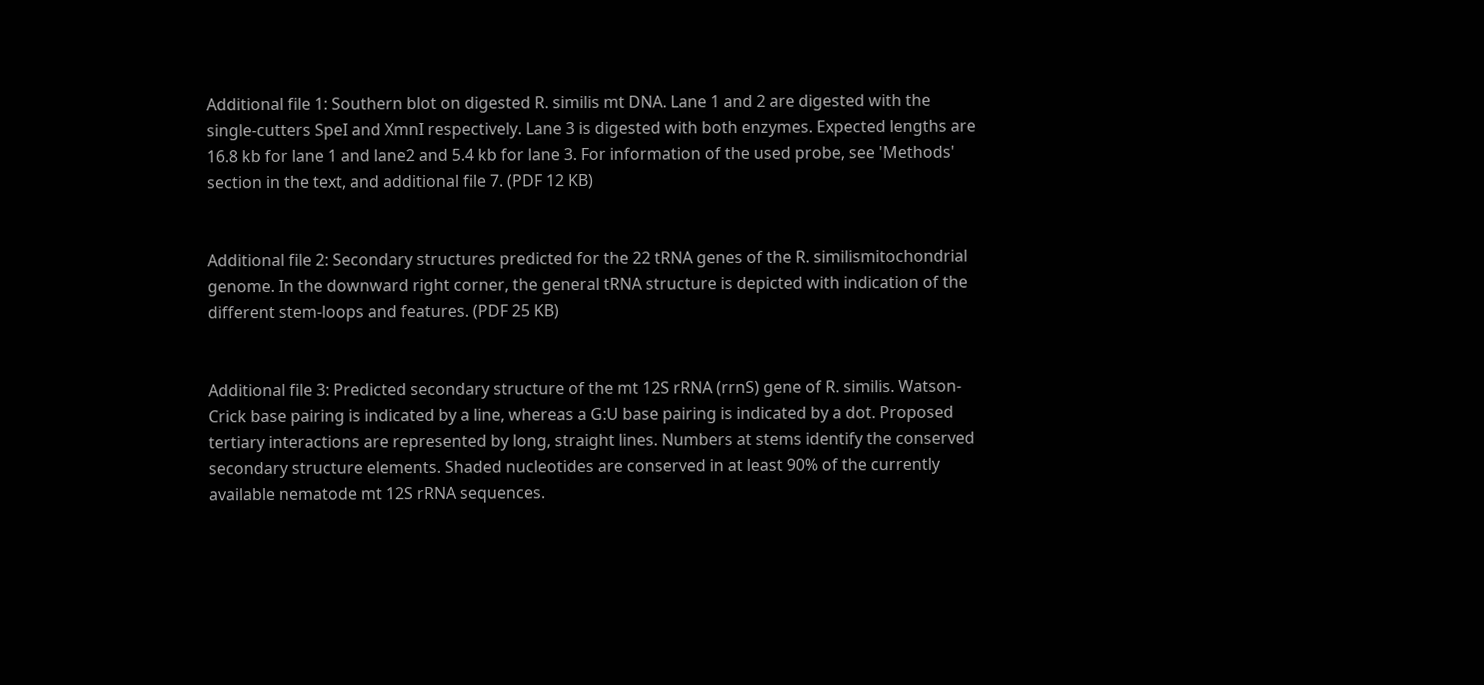Additional file 1: Southern blot on digested R. similis mt DNA. Lane 1 and 2 are digested with the single-cutters SpeI and XmnI respectively. Lane 3 is digested with both enzymes. Expected lengths are 16.8 kb for lane 1 and lane2 and 5.4 kb for lane 3. For information of the used probe, see 'Methods' section in the text, and additional file 7. (PDF 12 KB)


Additional file 2: Secondary structures predicted for the 22 tRNA genes of the R. similismitochondrial genome. In the downward right corner, the general tRNA structure is depicted with indication of the different stem-loops and features. (PDF 25 KB)


Additional file 3: Predicted secondary structure of the mt 12S rRNA (rrnS) gene of R. similis. Watson-Crick base pairing is indicated by a line, whereas a G:U base pairing is indicated by a dot. Proposed tertiary interactions are represented by long, straight lines. Numbers at stems identify the conserved secondary structure elements. Shaded nucleotides are conserved in at least 90% of the currently available nematode mt 12S rRNA sequences.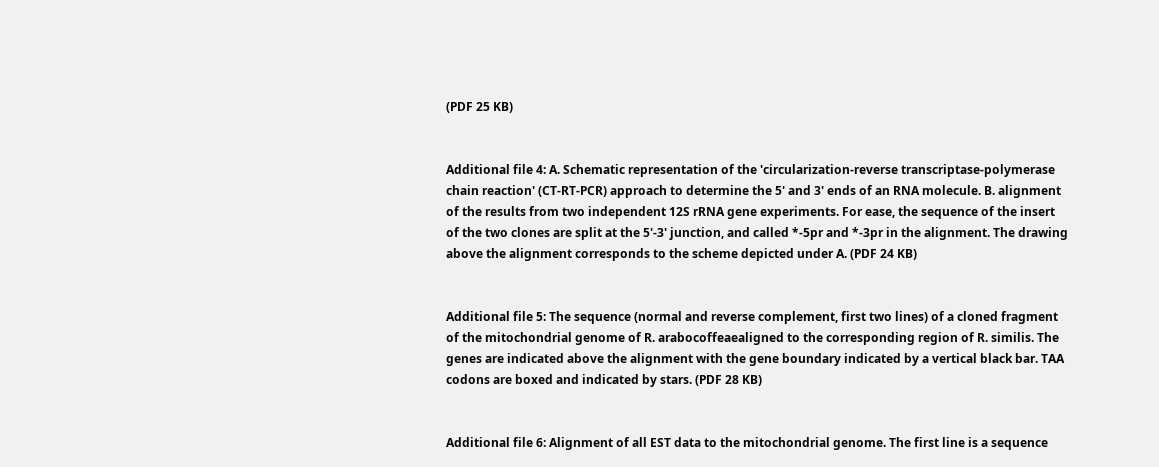(PDF 25 KB)


Additional file 4: A. Schematic representation of the 'circularization-reverse transcriptase-polymerase chain reaction' (CT-RT-PCR) approach to determine the 5' and 3' ends of an RNA molecule. B. alignment of the results from two independent 12S rRNA gene experiments. For ease, the sequence of the insert of the two clones are split at the 5'-3' junction, and called *-5pr and *-3pr in the alignment. The drawing above the alignment corresponds to the scheme depicted under A. (PDF 24 KB)


Additional file 5: The sequence (normal and reverse complement, first two lines) of a cloned fragment of the mitochondrial genome of R. arabocoffeaealigned to the corresponding region of R. similis. The genes are indicated above the alignment with the gene boundary indicated by a vertical black bar. TAA codons are boxed and indicated by stars. (PDF 28 KB)


Additional file 6: Alignment of all EST data to the mitochondrial genome. The first line is a sequence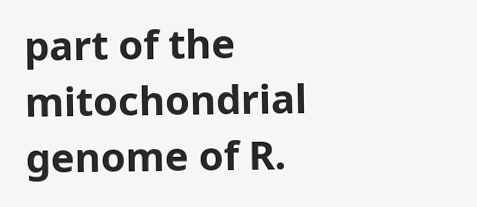part of the mitochondrial genome of R.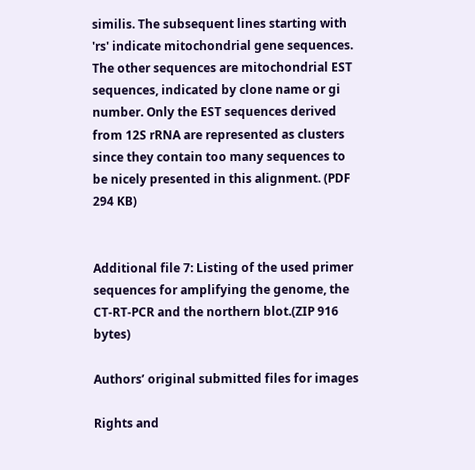similis. The subsequent lines starting with 'rs' indicate mitochondrial gene sequences. The other sequences are mitochondrial EST sequences, indicated by clone name or gi number. Only the EST sequences derived from 12S rRNA are represented as clusters since they contain too many sequences to be nicely presented in this alignment. (PDF 294 KB)


Additional file 7: Listing of the used primer sequences for amplifying the genome, the CT-RT-PCR and the northern blot.(ZIP 916 bytes)

Authors’ original submitted files for images

Rights and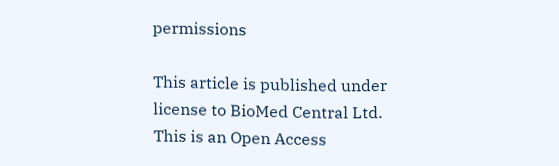permissions

This article is published under license to BioMed Central Ltd. This is an Open Access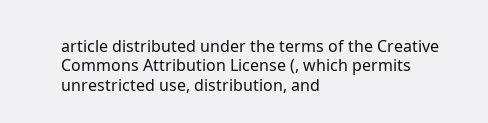article distributed under the terms of the Creative Commons Attribution License (, which permits unrestricted use, distribution, and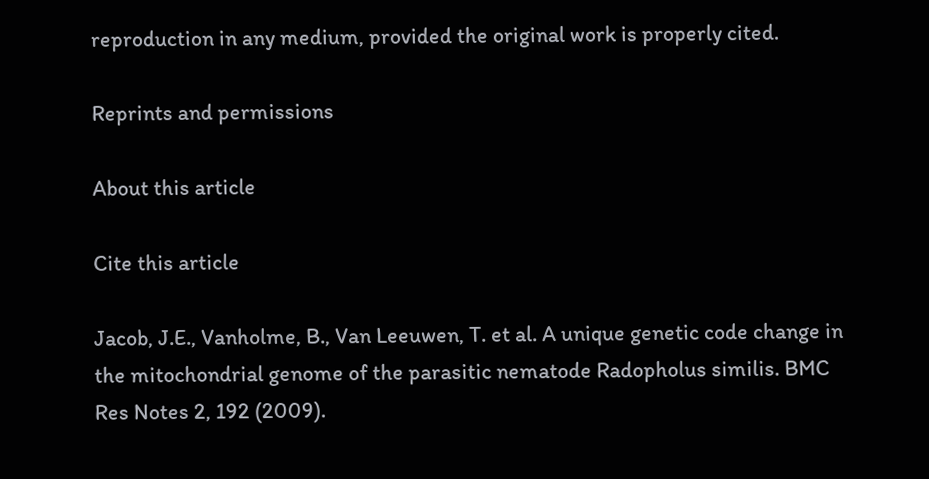reproduction in any medium, provided the original work is properly cited.

Reprints and permissions

About this article

Cite this article

Jacob, J.E., Vanholme, B., Van Leeuwen, T. et al. A unique genetic code change in the mitochondrial genome of the parasitic nematode Radopholus similis. BMC Res Notes 2, 192 (2009).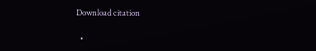Download citation

  •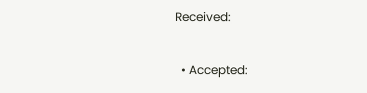Received:

  • Accepted: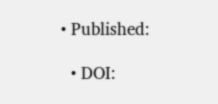• Published:

  • DOI: